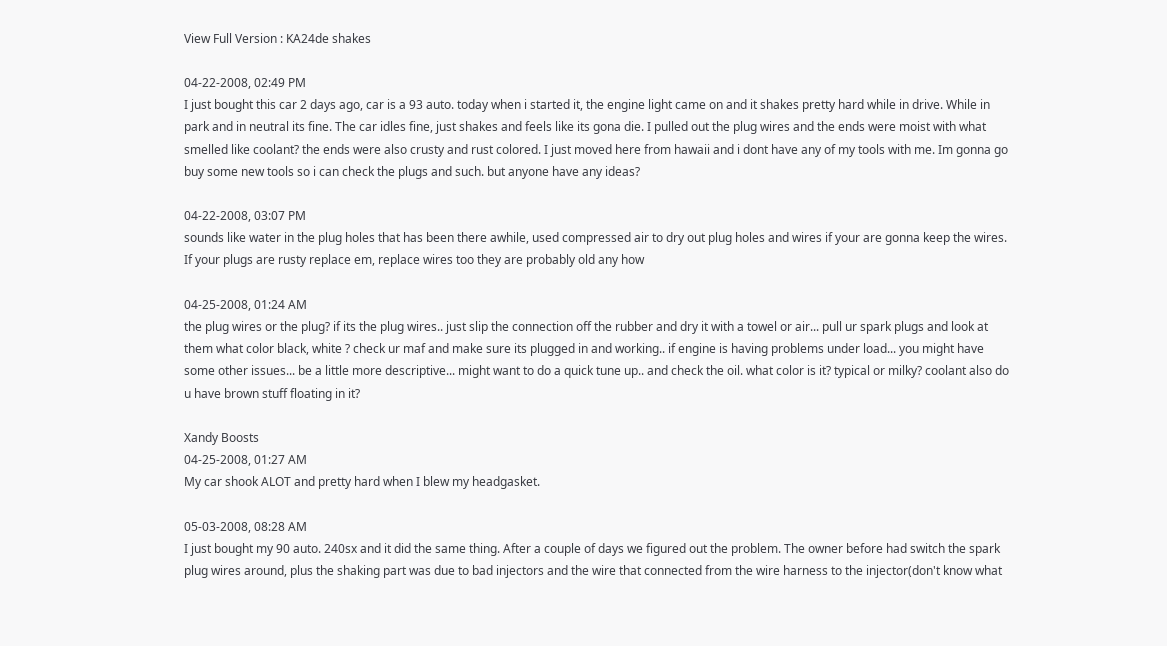View Full Version : KA24de shakes

04-22-2008, 02:49 PM
I just bought this car 2 days ago, car is a 93 auto. today when i started it, the engine light came on and it shakes pretty hard while in drive. While in park and in neutral its fine. The car idles fine, just shakes and feels like its gona die. I pulled out the plug wires and the ends were moist with what smelled like coolant? the ends were also crusty and rust colored. I just moved here from hawaii and i dont have any of my tools with me. Im gonna go buy some new tools so i can check the plugs and such. but anyone have any ideas?

04-22-2008, 03:07 PM
sounds like water in the plug holes that has been there awhile, used compressed air to dry out plug holes and wires if your are gonna keep the wires. If your plugs are rusty replace em, replace wires too they are probably old any how

04-25-2008, 01:24 AM
the plug wires or the plug? if its the plug wires.. just slip the connection off the rubber and dry it with a towel or air... pull ur spark plugs and look at them what color black, white ? check ur maf and make sure its plugged in and working.. if engine is having problems under load... you might have some other issues... be a little more descriptive... might want to do a quick tune up.. and check the oil. what color is it? typical or milky? coolant also do u have brown stuff floating in it?

Xandy Boosts
04-25-2008, 01:27 AM
My car shook ALOT and pretty hard when I blew my headgasket.

05-03-2008, 08:28 AM
I just bought my 90 auto. 240sx and it did the same thing. After a couple of days we figured out the problem. The owner before had switch the spark plug wires around, plus the shaking part was due to bad injectors and the wire that connected from the wire harness to the injector(don't know what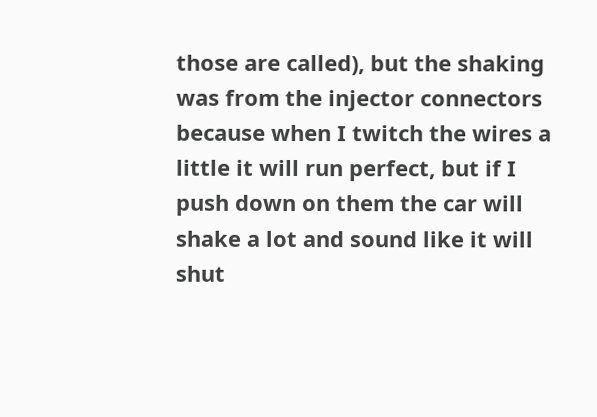those are called), but the shaking was from the injector connectors because when I twitch the wires a little it will run perfect, but if I push down on them the car will shake a lot and sound like it will shut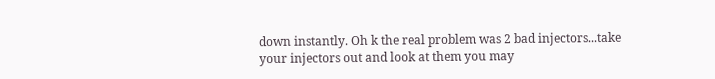down instantly. Oh k the real problem was 2 bad injectors...take your injectors out and look at them you may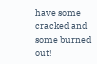have some cracked and some burned out!